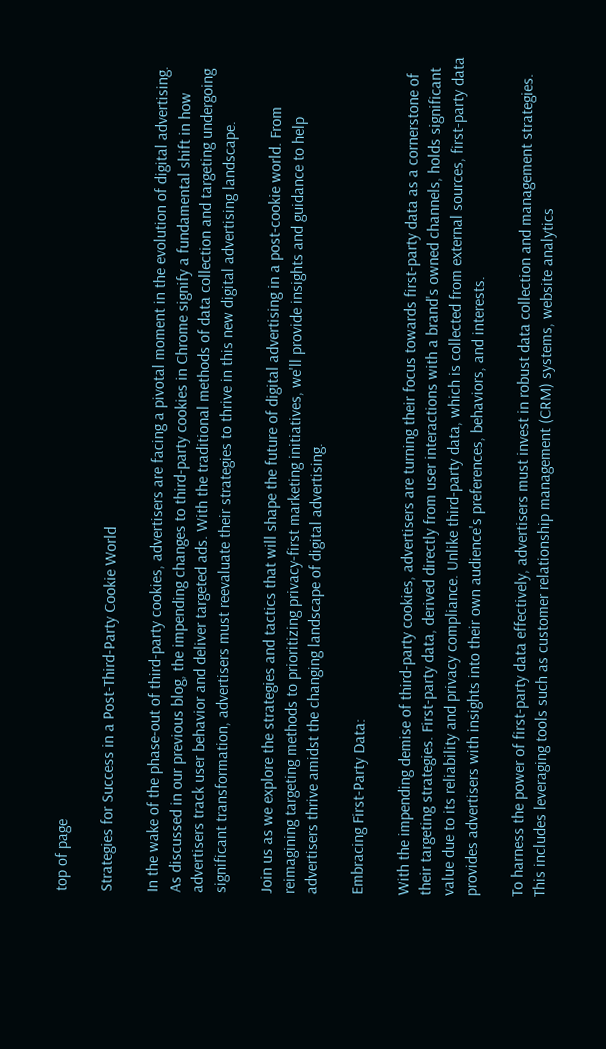top of page

Strategies for Success in a Post-Third-Party Cookie World

In the wake of the phase-out of third-party cookies, advertisers are facing a pivotal moment in the evolution of digital advertising. As discussed in our previous blog, the impending changes to third-party cookies in Chrome signify a fundamental shift in how advertisers track user behavior and deliver targeted ads. With the traditional methods of data collection and targeting undergoing significant transformation, advertisers must reevaluate their strategies to thrive in this new digital advertising landscape.

Join us as we explore the strategies and tactics that will shape the future of digital advertising in a post-cookie world. From reimagining targeting methods to prioritizing privacy-first marketing initiatives, we'll provide insights and guidance to help advertisers thrive amidst the changing landscape of digital advertising.

Embracing First-Party Data:

With the impending demise of third-party cookies, advertisers are turning their focus towards first-party data as a cornerstone of their targeting strategies. First-party data, derived directly from user interactions with a brand's owned channels, holds significant value due to its reliability and privacy compliance. Unlike third-party data, which is collected from external sources, first-party data provides advertisers with insights into their own audience's preferences, behaviors, and interests.

To harness the power of first-party data effectively, advertisers must invest in robust data collection and management strategies. This includes leveraging tools such as customer relationship management (CRM) systems, website analytics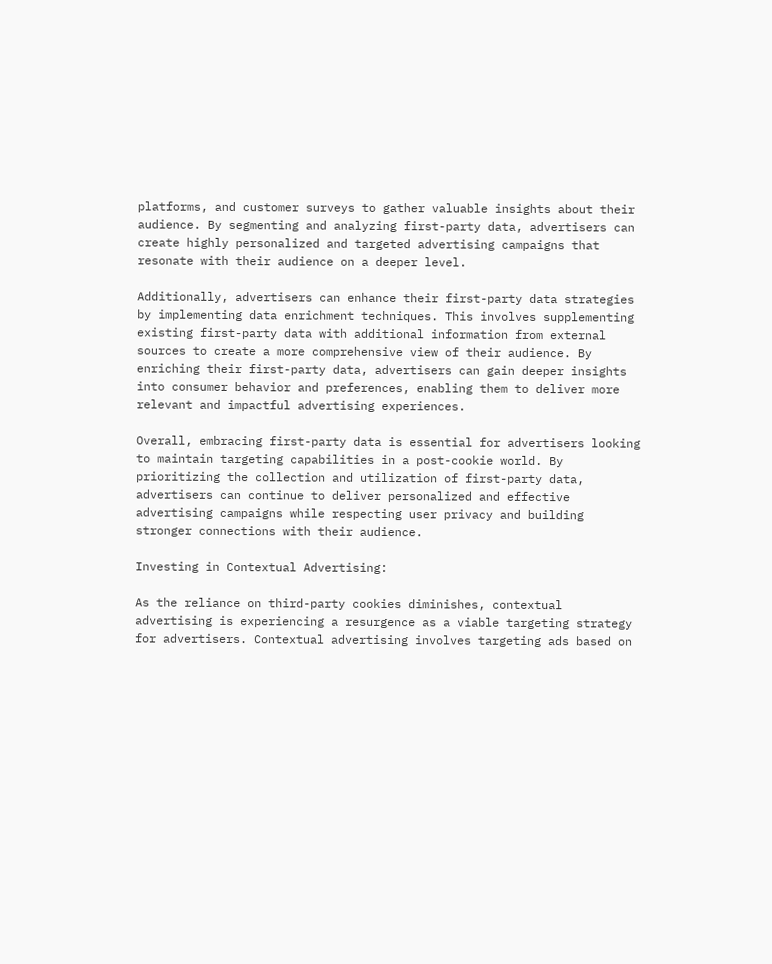platforms, and customer surveys to gather valuable insights about their audience. By segmenting and analyzing first-party data, advertisers can create highly personalized and targeted advertising campaigns that resonate with their audience on a deeper level.

Additionally, advertisers can enhance their first-party data strategies by implementing data enrichment techniques. This involves supplementing existing first-party data with additional information from external sources to create a more comprehensive view of their audience. By enriching their first-party data, advertisers can gain deeper insights into consumer behavior and preferences, enabling them to deliver more relevant and impactful advertising experiences.

Overall, embracing first-party data is essential for advertisers looking to maintain targeting capabilities in a post-cookie world. By prioritizing the collection and utilization of first-party data, advertisers can continue to deliver personalized and effective advertising campaigns while respecting user privacy and building stronger connections with their audience.

Investing in Contextual Advertising:

As the reliance on third-party cookies diminishes, contextual advertising is experiencing a resurgence as a viable targeting strategy for advertisers. Contextual advertising involves targeting ads based on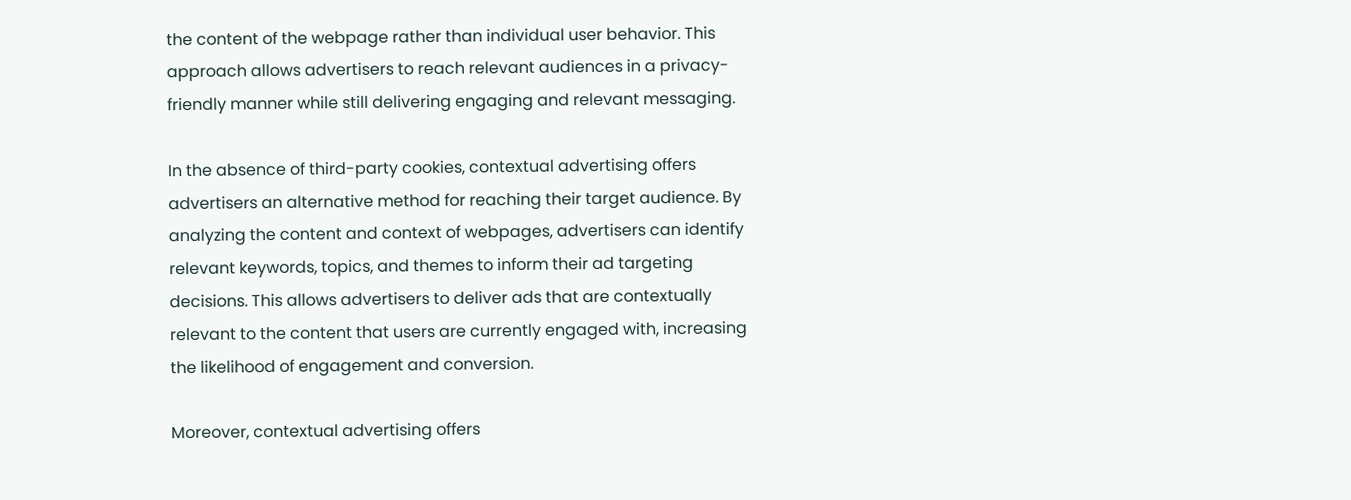the content of the webpage rather than individual user behavior. This approach allows advertisers to reach relevant audiences in a privacy-friendly manner while still delivering engaging and relevant messaging.

In the absence of third-party cookies, contextual advertising offers advertisers an alternative method for reaching their target audience. By analyzing the content and context of webpages, advertisers can identify relevant keywords, topics, and themes to inform their ad targeting decisions. This allows advertisers to deliver ads that are contextually relevant to the content that users are currently engaged with, increasing the likelihood of engagement and conversion.

Moreover, contextual advertising offers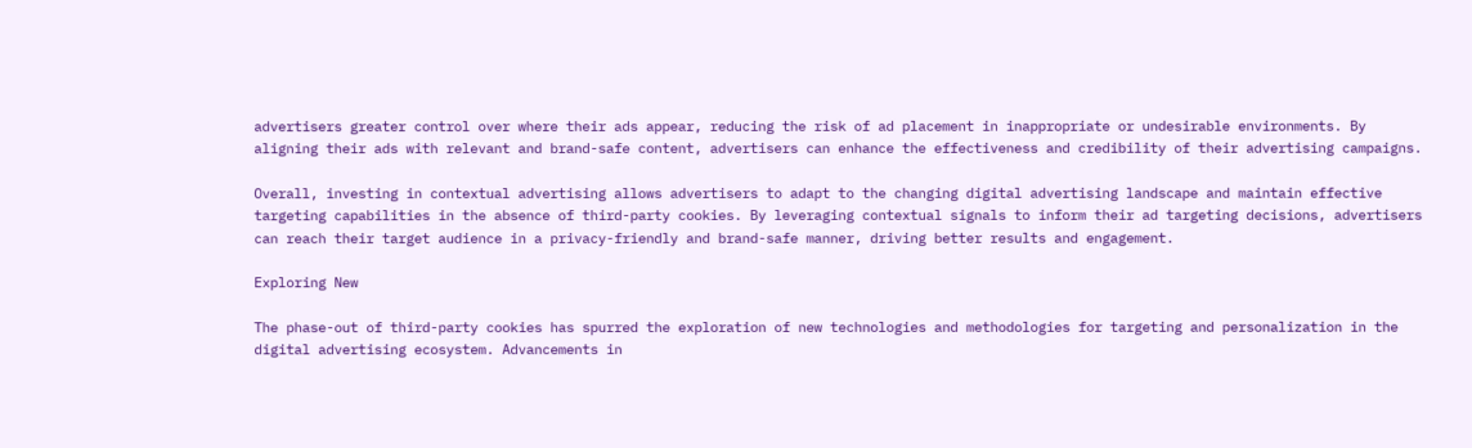advertisers greater control over where their ads appear, reducing the risk of ad placement in inappropriate or undesirable environments. By aligning their ads with relevant and brand-safe content, advertisers can enhance the effectiveness and credibility of their advertising campaigns.

Overall, investing in contextual advertising allows advertisers to adapt to the changing digital advertising landscape and maintain effective targeting capabilities in the absence of third-party cookies. By leveraging contextual signals to inform their ad targeting decisions, advertisers can reach their target audience in a privacy-friendly and brand-safe manner, driving better results and engagement.

Exploring New

The phase-out of third-party cookies has spurred the exploration of new technologies and methodologies for targeting and personalization in the digital advertising ecosystem. Advancements in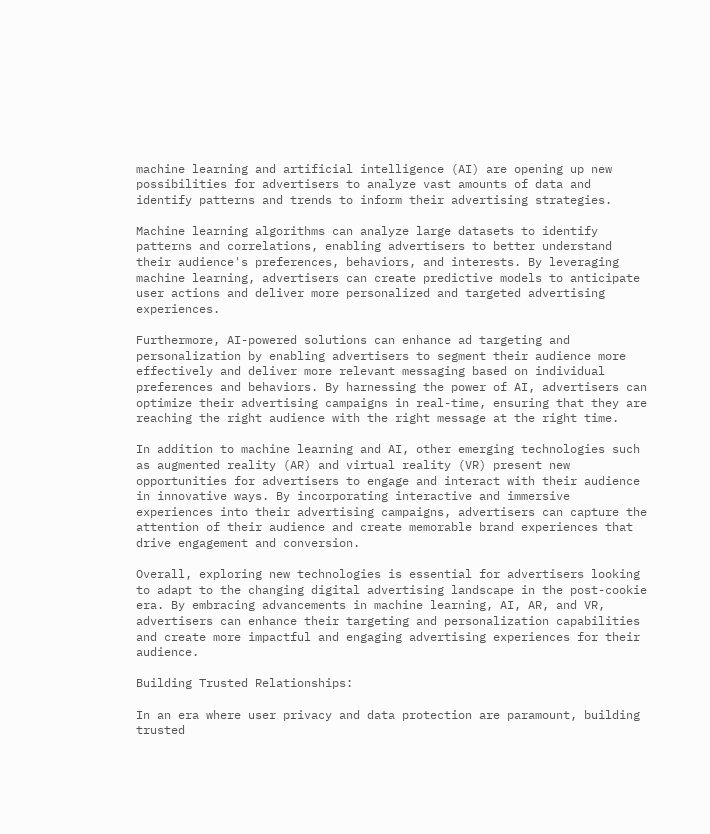machine learning and artificial intelligence (AI) are opening up new possibilities for advertisers to analyze vast amounts of data and identify patterns and trends to inform their advertising strategies.

Machine learning algorithms can analyze large datasets to identify patterns and correlations, enabling advertisers to better understand their audience's preferences, behaviors, and interests. By leveraging machine learning, advertisers can create predictive models to anticipate user actions and deliver more personalized and targeted advertising experiences.

Furthermore, AI-powered solutions can enhance ad targeting and personalization by enabling advertisers to segment their audience more effectively and deliver more relevant messaging based on individual preferences and behaviors. By harnessing the power of AI, advertisers can optimize their advertising campaigns in real-time, ensuring that they are reaching the right audience with the right message at the right time.

In addition to machine learning and AI, other emerging technologies such as augmented reality (AR) and virtual reality (VR) present new opportunities for advertisers to engage and interact with their audience in innovative ways. By incorporating interactive and immersive experiences into their advertising campaigns, advertisers can capture the attention of their audience and create memorable brand experiences that drive engagement and conversion.

Overall, exploring new technologies is essential for advertisers looking to adapt to the changing digital advertising landscape in the post-cookie era. By embracing advancements in machine learning, AI, AR, and VR, advertisers can enhance their targeting and personalization capabilities and create more impactful and engaging advertising experiences for their audience.

Building Trusted Relationships:

In an era where user privacy and data protection are paramount, building trusted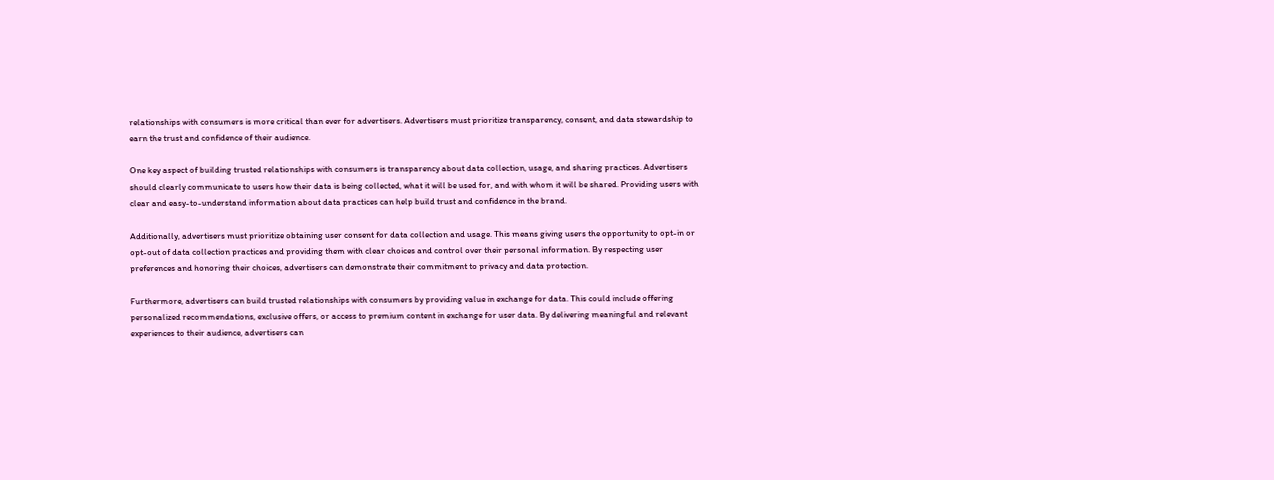relationships with consumers is more critical than ever for advertisers. Advertisers must prioritize transparency, consent, and data stewardship to earn the trust and confidence of their audience.

One key aspect of building trusted relationships with consumers is transparency about data collection, usage, and sharing practices. Advertisers should clearly communicate to users how their data is being collected, what it will be used for, and with whom it will be shared. Providing users with clear and easy-to-understand information about data practices can help build trust and confidence in the brand.

Additionally, advertisers must prioritize obtaining user consent for data collection and usage. This means giving users the opportunity to opt-in or opt-out of data collection practices and providing them with clear choices and control over their personal information. By respecting user preferences and honoring their choices, advertisers can demonstrate their commitment to privacy and data protection.

Furthermore, advertisers can build trusted relationships with consumers by providing value in exchange for data. This could include offering personalized recommendations, exclusive offers, or access to premium content in exchange for user data. By delivering meaningful and relevant experiences to their audience, advertisers can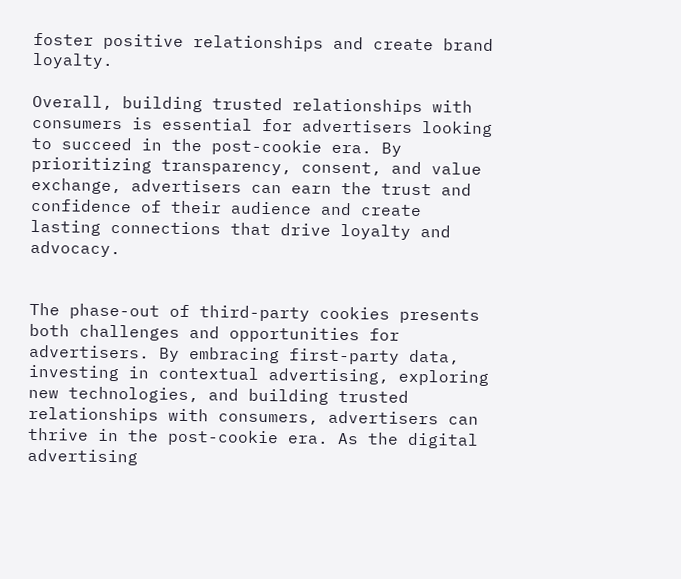foster positive relationships and create brand loyalty.

Overall, building trusted relationships with consumers is essential for advertisers looking to succeed in the post-cookie era. By prioritizing transparency, consent, and value exchange, advertisers can earn the trust and confidence of their audience and create lasting connections that drive loyalty and advocacy.


The phase-out of third-party cookies presents both challenges and opportunities for advertisers. By embracing first-party data, investing in contextual advertising, exploring new technologies, and building trusted relationships with consumers, advertisers can thrive in the post-cookie era. As the digital advertising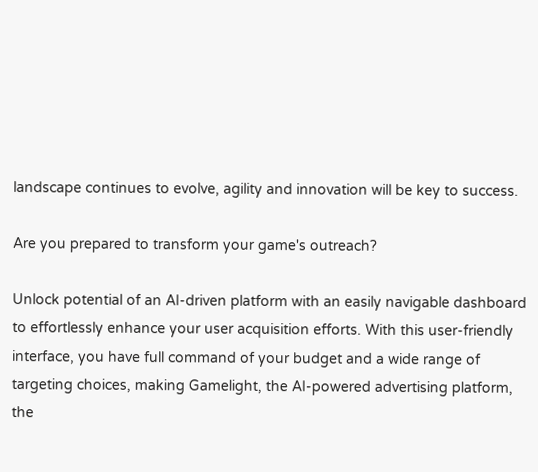landscape continues to evolve, agility and innovation will be key to success.

Are you prepared to transform your game's outreach?

Unlock potential of an AI-driven platform with an easily navigable dashboard to effortlessly enhance your user acquisition efforts. With this user-friendly interface, you have full command of your budget and a wide range of targeting choices, making Gamelight, the AI-powered advertising platform, the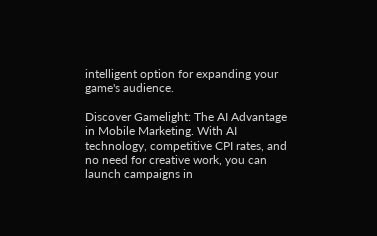intelligent option for expanding your game's audience.

Discover Gamelight: The AI Advantage in Mobile Marketing. With AI technology, competitive CPI rates, and no need for creative work, you can launch campaigns in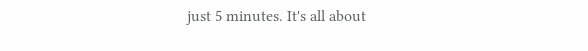just 5 minutes. It's all about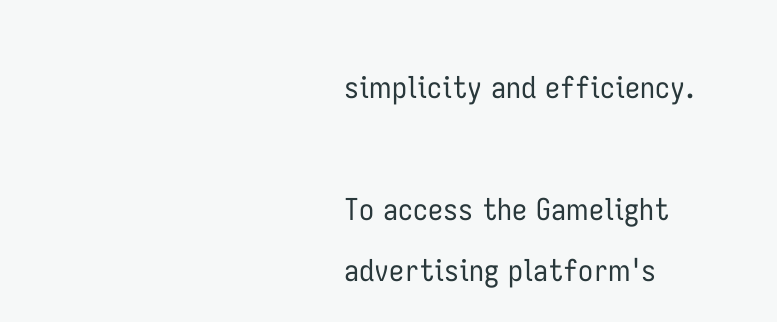simplicity and efficiency.

To access the Gamelight advertising platform's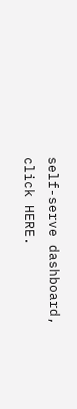self-serve dashboard, click HERE.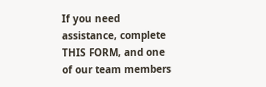If you need assistance, complete THIS FORM, and one of our team members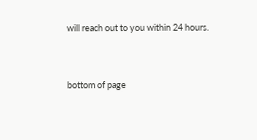will reach out to you within 24 hours.


bottom of page